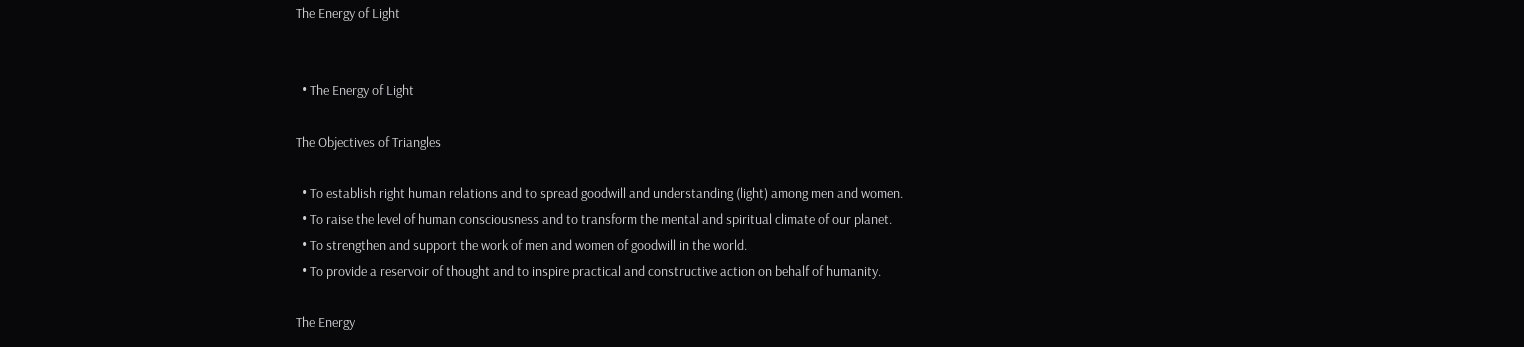The Energy of Light


  • The Energy of Light

The Objectives of Triangles

  • To establish right human relations and to spread goodwill and understanding (light) among men and women.
  • To raise the level of human consciousness and to transform the mental and spiritual climate of our planet.
  • To strengthen and support the work of men and women of goodwill in the world.
  • To provide a reservoir of thought and to inspire practical and constructive action on behalf of humanity.

The Energy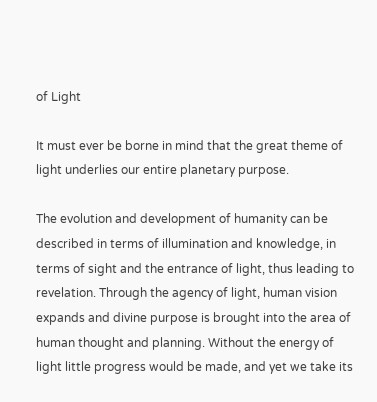of Light

It must ever be borne in mind that the great theme of light underlies our entire planetary purpose.

The evolution and development of humanity can be described in terms of illumination and knowledge, in terms of sight and the entrance of light, thus leading to revelation. Through the agency of light, human vision expands and divine purpose is brought into the area of human thought and planning. Without the energy of light little progress would be made, and yet we take its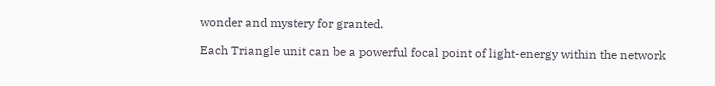wonder and mystery for granted.

Each Triangle unit can be a powerful focal point of light-energy within the network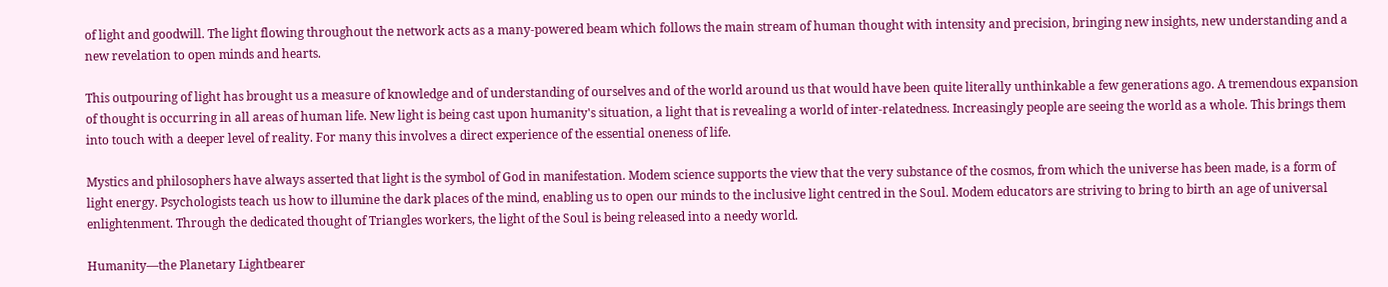of light and goodwill. The light flowing throughout the network acts as a many-powered beam which follows the main stream of human thought with intensity and precision, bringing new insights, new understanding and a new revelation to open minds and hearts.

This outpouring of light has brought us a measure of knowledge and of understanding of ourselves and of the world around us that would have been quite literally unthinkable a few generations ago. A tremendous expansion of thought is occurring in all areas of human life. New light is being cast upon humanity's situation, a light that is revealing a world of inter-relatedness. Increasingly people are seeing the world as a whole. This brings them into touch with a deeper level of reality. For many this involves a direct experience of the essential oneness of life.

Mystics and philosophers have always asserted that light is the symbol of God in manifestation. Modem science supports the view that the very substance of the cosmos, from which the universe has been made, is a form of light energy. Psychologists teach us how to illumine the dark places of the mind, enabling us to open our minds to the inclusive light centred in the Soul. Modem educators are striving to bring to birth an age of universal enlightenment. Through the dedicated thought of Triangles workers, the light of the Soul is being released into a needy world.

Humanity—the Planetary Lightbearer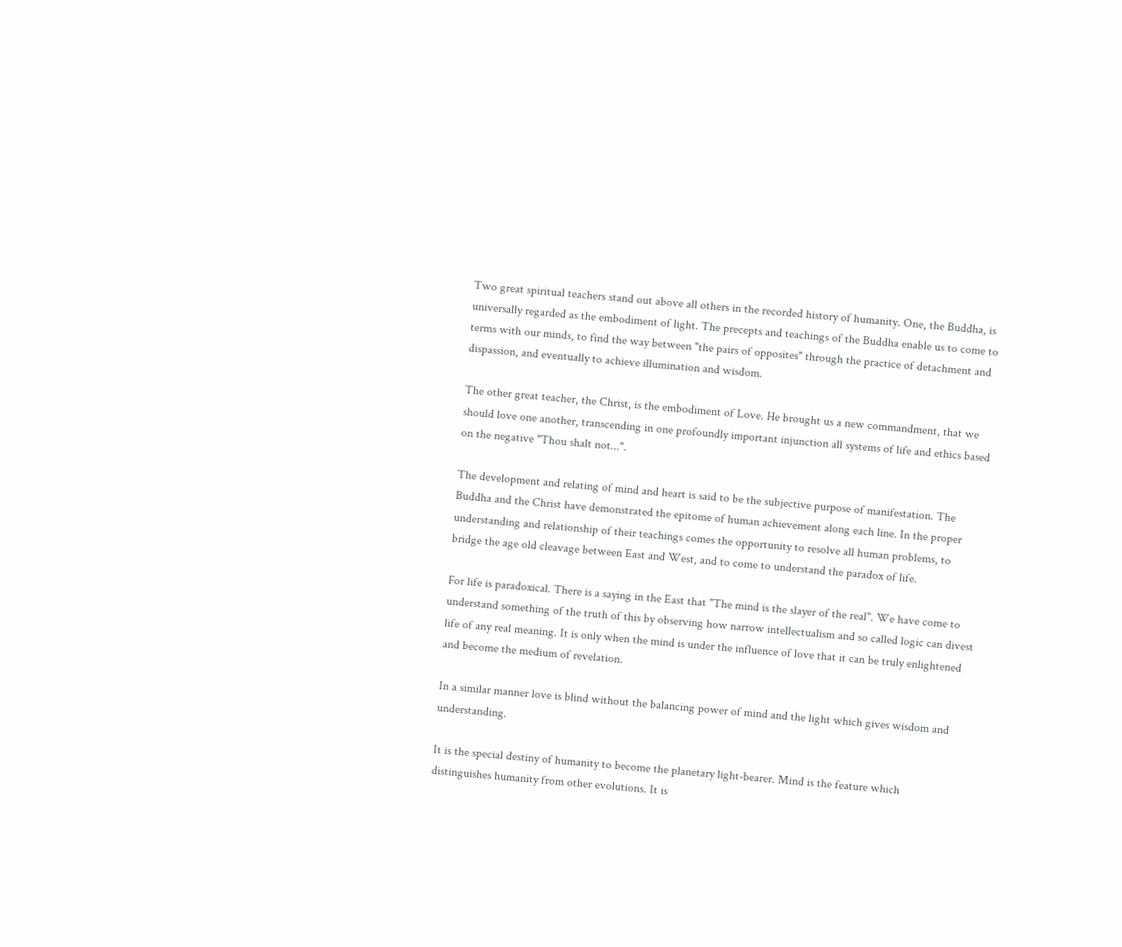Two great spiritual teachers stand out above all others in the recorded history of humanity. One, the Buddha, is universally regarded as the embodiment of light. The precepts and teachings of the Buddha enable us to come to terms with our minds, to find the way between "the pairs of opposites" through the practice of detachment and dispassion, and eventually to achieve illumination and wisdom.

The other great teacher, the Christ, is the embodiment of Love. He brought us a new commandment, that we should love one another, transcending in one profoundly important injunction all systems of life and ethics based on the negative "Thou shalt not...".

The development and relating of mind and heart is said to be the subjective purpose of manifestation. The Buddha and the Christ have demonstrated the epitome of human achievement along each line. In the proper understanding and relationship of their teachings comes the opportunity to resolve all human problems, to bridge the age old cleavage between East and West, and to come to understand the paradox of life.

For life is paradoxical. There is a saying in the East that "The mind is the slayer of the real". We have come to understand something of the truth of this by observing how narrow intellectualism and so called logic can divest life of any real meaning. It is only when the mind is under the influence of love that it can be truly enlightened and become the medium of revelation.

In a similar manner love is blind without the balancing power of mind and the light which gives wisdom and understanding.

It is the special destiny of humanity to become the planetary light-bearer. Mind is the feature which distinguishes humanity from other evolutions. It is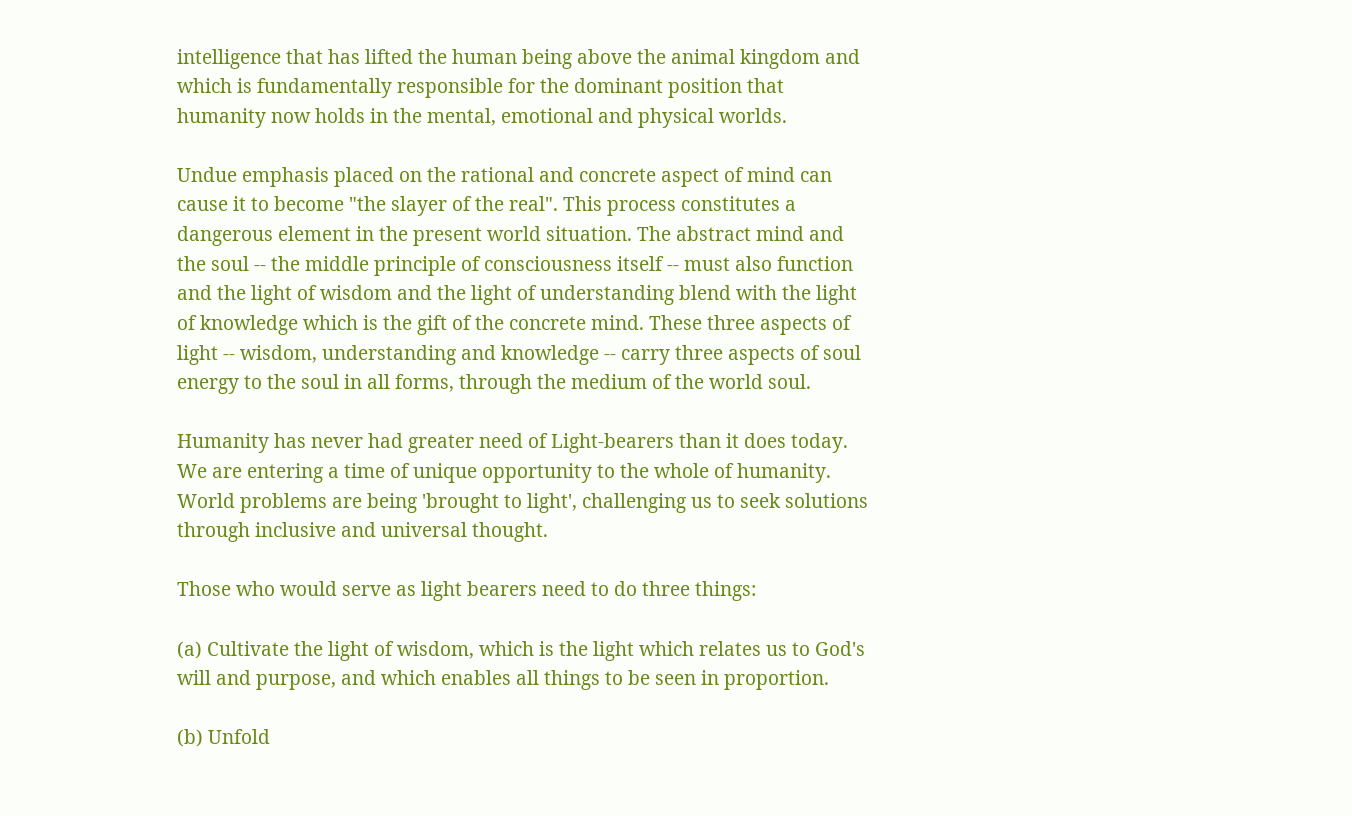intelligence that has lifted the human being above the animal kingdom and which is fundamentally responsible for the dominant position that humanity now holds in the mental, emotional and physical worlds.

Undue emphasis placed on the rational and concrete aspect of mind can cause it to become "the slayer of the real". This process constitutes a dangerous element in the present world situation. The abstract mind and the soul -- the middle principle of consciousness itself -- must also function and the light of wisdom and the light of understanding blend with the light of knowledge which is the gift of the concrete mind. These three aspects of light -- wisdom, understanding and knowledge -- carry three aspects of soul energy to the soul in all forms, through the medium of the world soul.

Humanity has never had greater need of Light-bearers than it does today. We are entering a time of unique opportunity to the whole of humanity. World problems are being 'brought to light', challenging us to seek solutions through inclusive and universal thought.

Those who would serve as light bearers need to do three things:

(a) Cultivate the light of wisdom, which is the light which relates us to God's will and purpose, and which enables all things to be seen in proportion.

(b) Unfold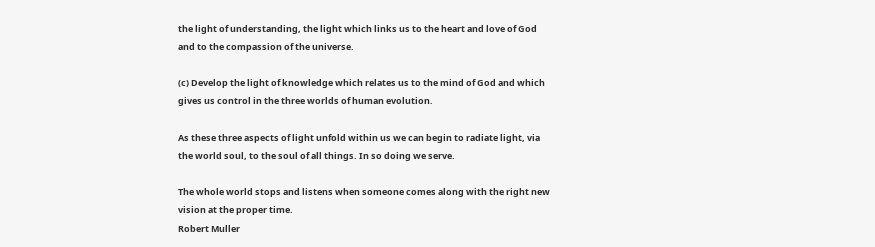the light of understanding, the light which links us to the heart and love of God and to the compassion of the universe.

(c) Develop the light of knowledge which relates us to the mind of God and which gives us control in the three worlds of human evolution.

As these three aspects of light unfold within us we can begin to radiate light, via the world soul, to the soul of all things. In so doing we serve.

The whole world stops and listens when someone comes along with the right new vision at the proper time.
Robert Muller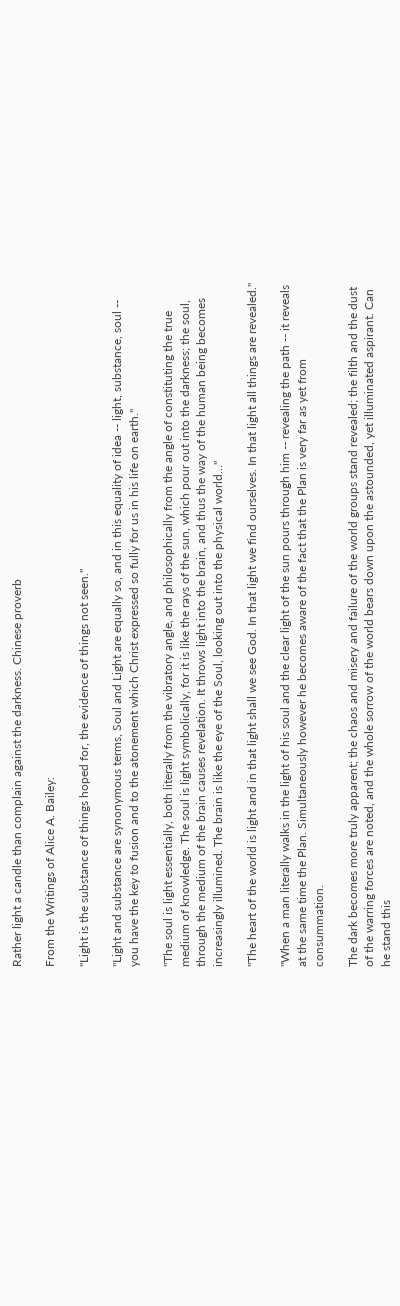Rather light a candle than complain against the darkness. Chinese proverb

From the Writings of Alice A. Bailey:

"Light is the substance of things hoped for, the evidence of things not seen."

"Light and substance are synonymous terms, Soul and Light are equally so, and in this equality of idea -- light, substance, soul -- you have the key to fusion and to the atonement which Christ expressed so fully for us in his life on earth."

"The soul is light essentially, both literally from the vibratory angle, and philosophically from the angle of constituting the true medium of knowledge. The soul is light symbolically, for it is like the rays of the sun, which pour out into the darkness; the soul, through the medium of the brain causes revelation. It throws light into the brain, and thus the way of the human being becomes increasingly illumined. The brain is like the eye of the Soul, looking out into the physical world..."

"The heart of the world is light and in that light shall we see God. In that light we find ourselves. In that light all things are revealed."

"When a man literally walks in the light of his soul and the clear light of the sun pours through him -- revealing the path -- it reveals at the same time the Plan. Simultaneously however he becomes aware of the fact that the Plan is very far as yet from consummation.

The dark becomes more truly apparent; the chaos and misery and failure of the world groups stand revealed; the filth and the dust of the warring forces are noted, and the whole sorrow of the world bears down upon the astounded, yet illuminated aspirant. Can he stand this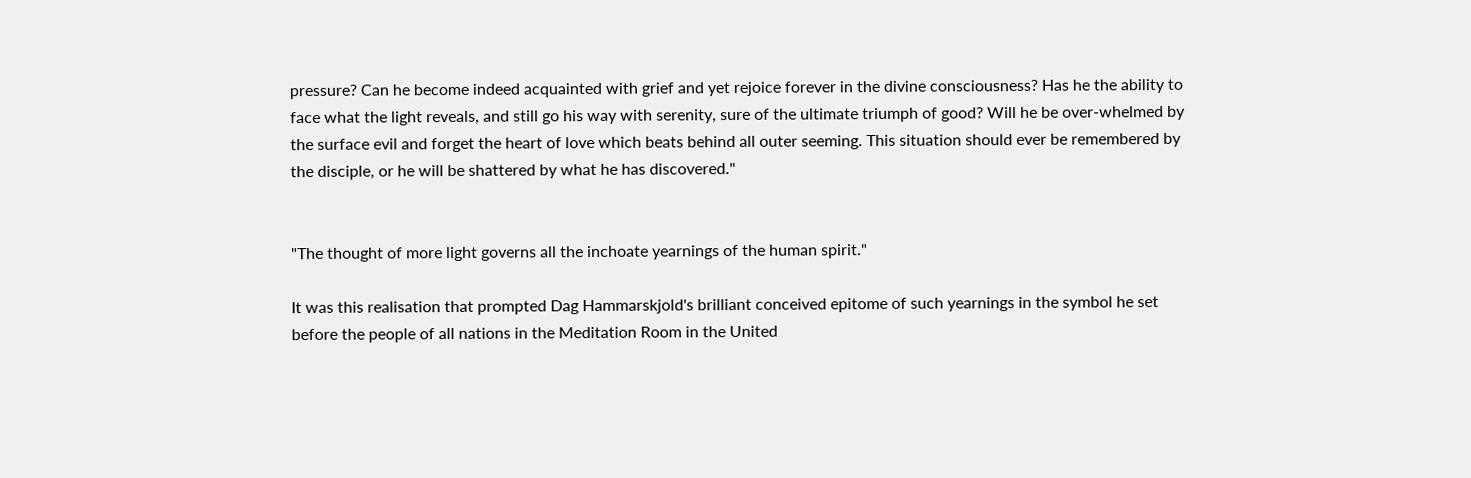pressure? Can he become indeed acquainted with grief and yet rejoice forever in the divine consciousness? Has he the ability to face what the light reveals, and still go his way with serenity, sure of the ultimate triumph of good? Will he be over-whelmed by the surface evil and forget the heart of love which beats behind all outer seeming. This situation should ever be remembered by the disciple, or he will be shattered by what he has discovered."


"The thought of more light governs all the inchoate yearnings of the human spirit."

It was this realisation that prompted Dag Hammarskjold's brilliant conceived epitome of such yearnings in the symbol he set before the people of all nations in the Meditation Room in the United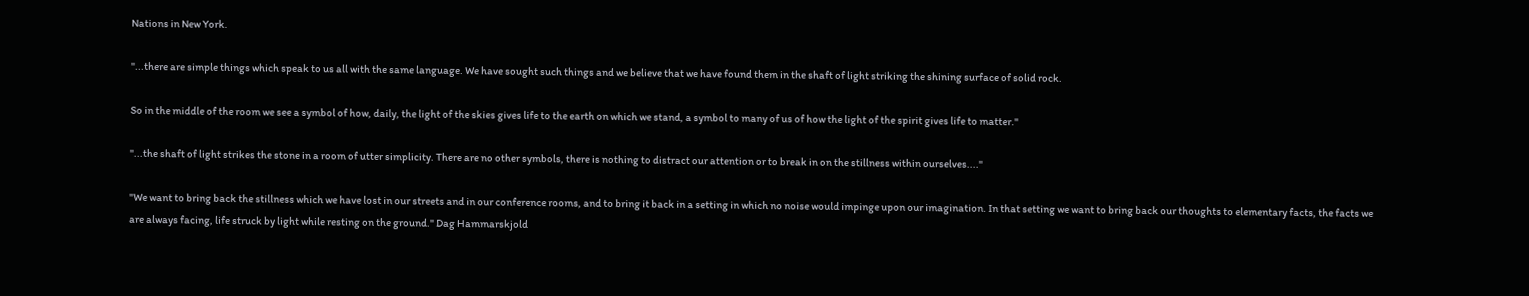Nations in New York.

"...there are simple things which speak to us all with the same language. We have sought such things and we believe that we have found them in the shaft of light striking the shining surface of solid rock.

So in the middle of the room we see a symbol of how, daily, the light of the skies gives life to the earth on which we stand, a symbol to many of us of how the light of the spirit gives life to matter."

"...the shaft of light strikes the stone in a room of utter simplicity. There are no other symbols, there is nothing to distract our attention or to break in on the stillness within ourselves...."

"We want to bring back the stillness which we have lost in our streets and in our conference rooms, and to bring it back in a setting in which no noise would impinge upon our imagination. In that setting we want to bring back our thoughts to elementary facts, the facts we are always facing, life struck by light while resting on the ground." Dag Hammarskjold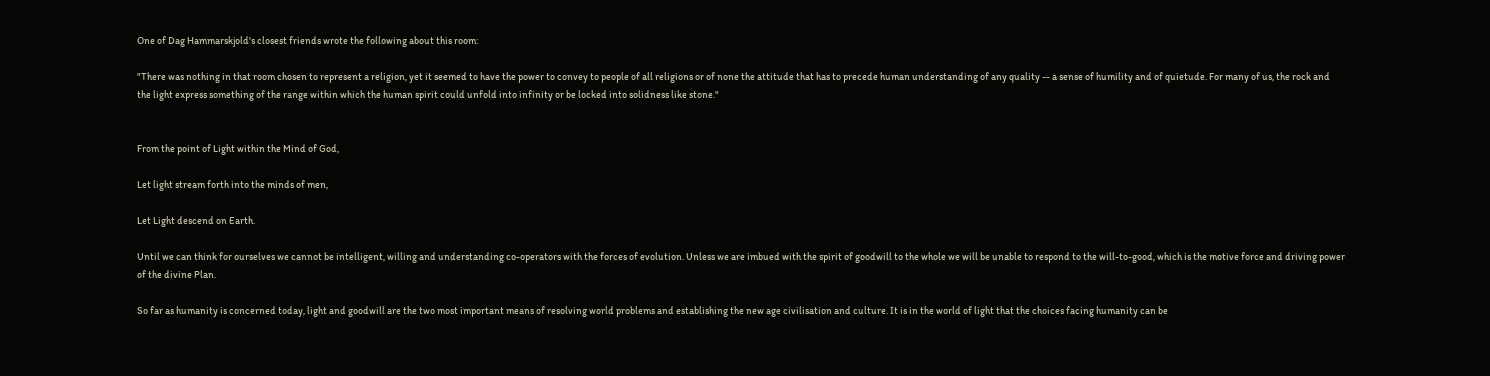One of Dag Hammarskjold's closest friends wrote the following about this room:

"There was nothing in that room chosen to represent a religion, yet it seemed to have the power to convey to people of all religions or of none the attitude that has to precede human understanding of any quality -- a sense of humility and of quietude. For many of us, the rock and the light express something of the range within which the human spirit could unfold into infinity or be locked into solidness like stone."


From the point of Light within the Mind of God,

Let light stream forth into the minds of men,

Let Light descend on Earth.

Until we can think for ourselves we cannot be intelligent, willing and understanding co-operators with the forces of evolution. Unless we are imbued with the spirit of goodwill to the whole we will be unable to respond to the will-to-good, which is the motive force and driving power of the divine Plan.

So far as humanity is concerned today, light and goodwill are the two most important means of resolving world problems and establishing the new age civilisation and culture. It is in the world of light that the choices facing humanity can be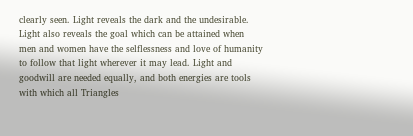clearly seen. Light reveals the dark and the undesirable. Light also reveals the goal which can be attained when men and women have the selflessness and love of humanity to follow that light wherever it may lead. Light and goodwill are needed equally, and both energies are tools with which all Triangles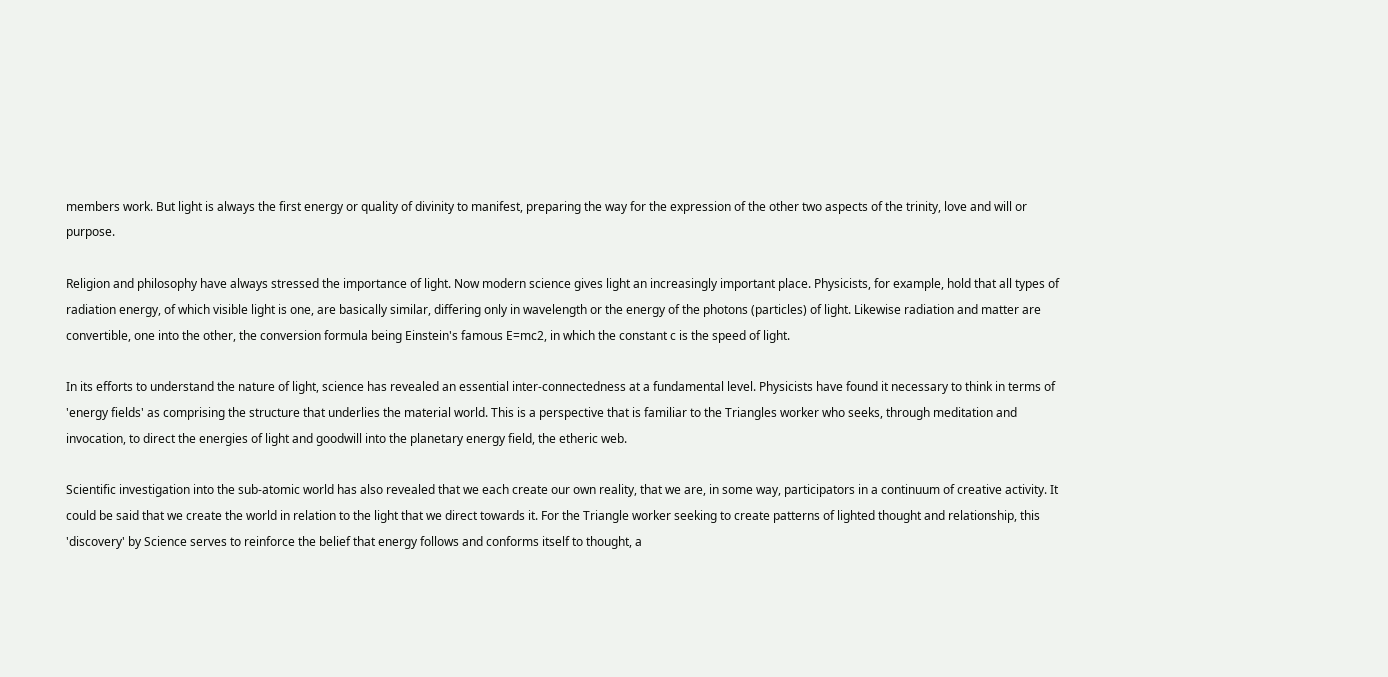members work. But light is always the first energy or quality of divinity to manifest, preparing the way for the expression of the other two aspects of the trinity, love and will or purpose.

Religion and philosophy have always stressed the importance of light. Now modern science gives light an increasingly important place. Physicists, for example, hold that all types of radiation energy, of which visible light is one, are basically similar, differing only in wavelength or the energy of the photons (particles) of light. Likewise radiation and matter are convertible, one into the other, the conversion formula being Einstein's famous E=mc2, in which the constant c is the speed of light.

In its efforts to understand the nature of light, science has revealed an essential inter-connectedness at a fundamental level. Physicists have found it necessary to think in terms of 'energy fields' as comprising the structure that underlies the material world. This is a perspective that is familiar to the Triangles worker who seeks, through meditation and invocation, to direct the energies of light and goodwill into the planetary energy field, the etheric web.

Scientific investigation into the sub-atomic world has also revealed that we each create our own reality, that we are, in some way, participators in a continuum of creative activity. It could be said that we create the world in relation to the light that we direct towards it. For the Triangle worker seeking to create patterns of lighted thought and relationship, this 'discovery' by Science serves to reinforce the belief that energy follows and conforms itself to thought, a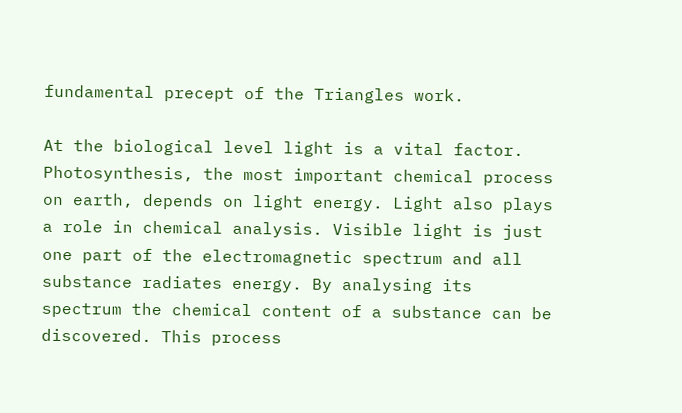fundamental precept of the Triangles work.

At the biological level light is a vital factor. Photosynthesis, the most important chemical process on earth, depends on light energy. Light also plays a role in chemical analysis. Visible light is just one part of the electromagnetic spectrum and all substance radiates energy. By analysing its spectrum the chemical content of a substance can be discovered. This process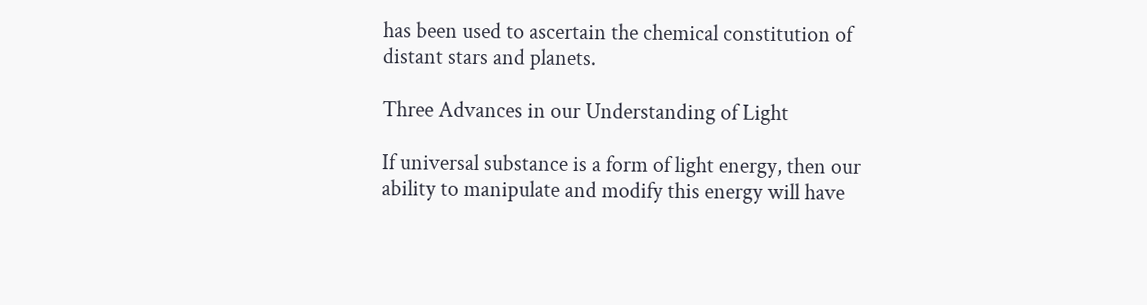has been used to ascertain the chemical constitution of distant stars and planets.

Three Advances in our Understanding of Light

If universal substance is a form of light energy, then our ability to manipulate and modify this energy will have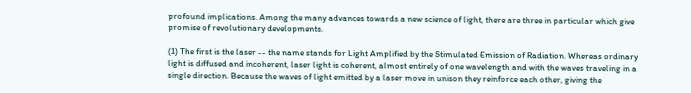profound implications. Among the many advances towards a new science of light, there are three in particular which give promise of revolutionary developments.

(1) The first is the laser -- the name stands for Light Amplified by the Stimulated Emission of Radiation. Whereas ordinary light is diffused and incoherent, laser light is coherent, almost entirely of one wavelength and with the waves traveling in a single direction. Because the waves of light emitted by a laser move in unison they reinforce each other, giving the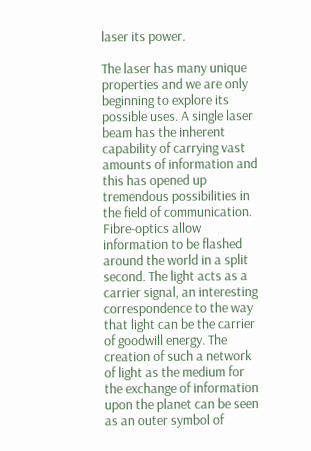laser its power.

The laser has many unique properties and we are only beginning to explore its possible uses. A single laser beam has the inherent capability of carrying vast amounts of information and this has opened up tremendous possibilities in the field of communication. Fibre-optics allow information to be flashed around the world in a split second. The light acts as a carrier signal, an interesting correspondence to the way that light can be the carrier of goodwill energy. The creation of such a network of light as the medium for the exchange of information upon the planet can be seen as an outer symbol of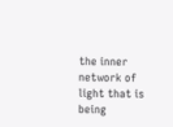the inner network of light that is being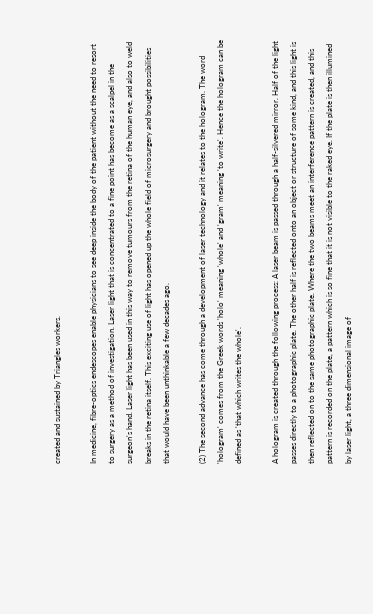created and sustained by Triangles workers.

In medicine, fibre-optics endescopes enable physicians to see deep inside the body of the patient without the need to resort to surgery as a method of investigation. Laser light that is concentrated to a fine point has become as a scalpel in the surgeon's hand. Laser light has been used in this way to remove tumours from the retina of the human eye, and also to weld breaks in the retina itself. This exciting use of light has opened up the whole field of microsurgery and brought possibilities that would have been unthinkable a few decades ago.

(2) The second advance has come through a development of laser technology and it relates to the hologram. The word 'hologram' comes from the Greek words 'holo' meaning 'whole' and 'gram' meaning 'to write'. Hence the hologram can be defined as 'that which writes the whole'.

A hologram is created through the following process: A laser beam is passed through a half-silvered mirror. Half of the light passes directly to a photographic plate. The other half is reflected onto an object or structure of some kind, and this light is then reflected on to the same photographic plate. Where the two beams meet an interference pattern is created, and this pattern is recorded on the plate, a pattern which is so fine that it is not visible to the raked eye. If the plate is then illumined by laser light, a three dimensional image of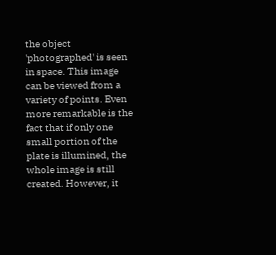the object 'photographed' is seen in space. This image can be viewed from a variety of points. Even more remarkable is the fact that if only one small portion of the plate is illumined, the whole image is still created. However, it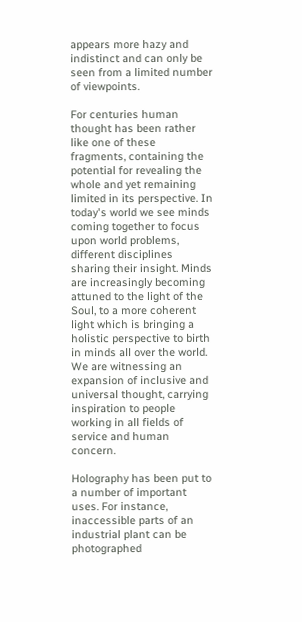appears more hazy and indistinct and can only be seen from a limited number of viewpoints.

For centuries human thought has been rather like one of these fragments, containing the potential for revealing the whole and yet remaining limited in its perspective. In today's world we see minds coming together to focus upon world problems, different disciplines sharing their insight. Minds are increasingly becoming attuned to the light of the Soul, to a more coherent light which is bringing a holistic perspective to birth in minds all over the world. We are witnessing an expansion of inclusive and universal thought, carrying inspiration to people working in all fields of service and human concern.

Holography has been put to a number of important uses. For instance, inaccessible parts of an industrial plant can be photographed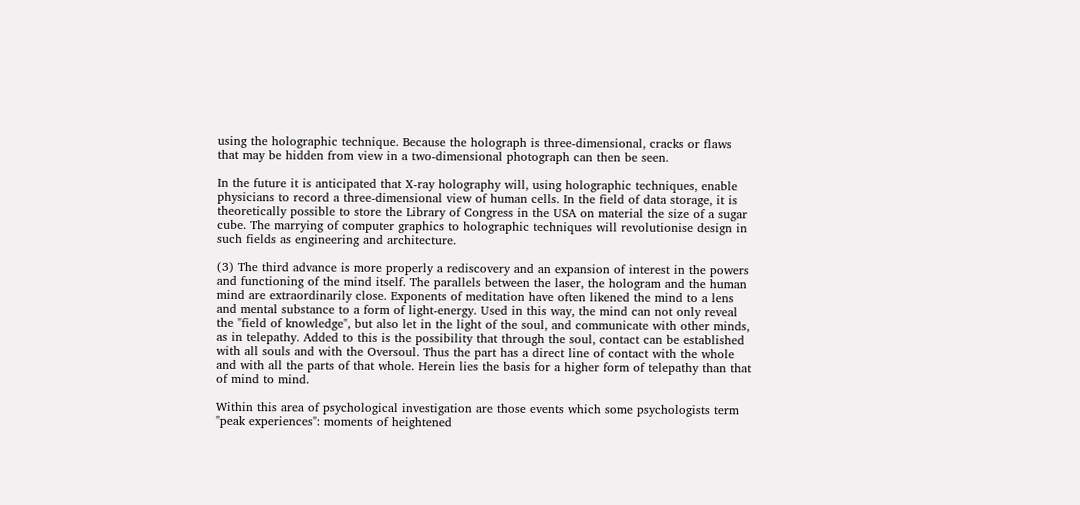using the holographic technique. Because the holograph is three-dimensional, cracks or flaws that may be hidden from view in a two-dimensional photograph can then be seen.

In the future it is anticipated that X-ray holography will, using holographic techniques, enable physicians to record a three-dimensional view of human cells. In the field of data storage, it is theoretically possible to store the Library of Congress in the USA on material the size of a sugar cube. The marrying of computer graphics to holographic techniques will revolutionise design in such fields as engineering and architecture.

(3) The third advance is more properly a rediscovery and an expansion of interest in the powers and functioning of the mind itself. The parallels between the laser, the hologram and the human mind are extraordinarily close. Exponents of meditation have often likened the mind to a lens and mental substance to a form of light-energy. Used in this way, the mind can not only reveal the "field of knowledge", but also let in the light of the soul, and communicate with other minds, as in telepathy. Added to this is the possibility that through the soul, contact can be established with all souls and with the Oversoul. Thus the part has a direct line of contact with the whole and with all the parts of that whole. Herein lies the basis for a higher form of telepathy than that of mind to mind.

Within this area of psychological investigation are those events which some psychologists term "peak experiences": moments of heightened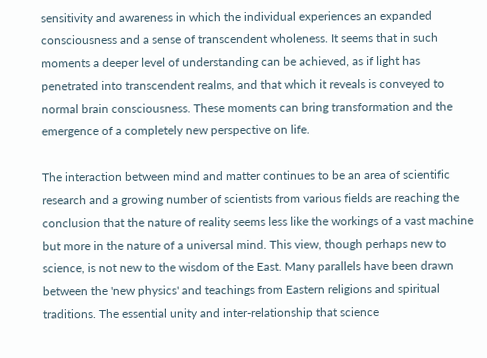sensitivity and awareness in which the individual experiences an expanded consciousness and a sense of transcendent wholeness. It seems that in such moments a deeper level of understanding can be achieved, as if light has penetrated into transcendent realms, and that which it reveals is conveyed to normal brain consciousness. These moments can bring transformation and the emergence of a completely new perspective on life.

The interaction between mind and matter continues to be an area of scientific research and a growing number of scientists from various fields are reaching the conclusion that the nature of reality seems less like the workings of a vast machine but more in the nature of a universal mind. This view, though perhaps new to science, is not new to the wisdom of the East. Many parallels have been drawn between the 'new physics' and teachings from Eastern religions and spiritual traditions. The essential unity and inter-relationship that science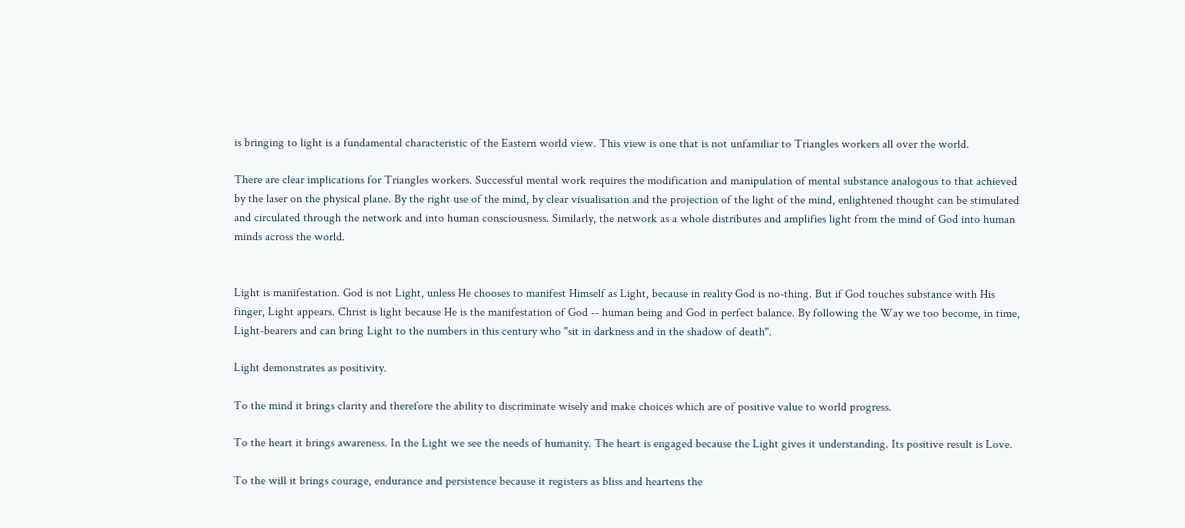is bringing to light is a fundamental characteristic of the Eastern world view. This view is one that is not unfamiliar to Triangles workers all over the world.

There are clear implications for Triangles workers. Successful mental work requires the modification and manipulation of mental substance analogous to that achieved by the laser on the physical plane. By the right use of the mind, by clear visualisation and the projection of the light of the mind, enlightened thought can be stimulated and circulated through the network and into human consciousness. Similarly, the network as a whole distributes and amplifies light from the mind of God into human minds across the world.


Light is manifestation. God is not Light, unless He chooses to manifest Himself as Light, because in reality God is no-thing. But if God touches substance with His finger, Light appears. Christ is light because He is the manifestation of God -- human being and God in perfect balance. By following the Way we too become, in time, Light-bearers and can bring Light to the numbers in this century who "sit in darkness and in the shadow of death".

Light demonstrates as positivity.

To the mind it brings clarity and therefore the ability to discriminate wisely and make choices which are of positive value to world progress.

To the heart it brings awareness. In the Light we see the needs of humanity. The heart is engaged because the Light gives it understanding. Its positive result is Love.

To the will it brings courage, endurance and persistence because it registers as bliss and heartens the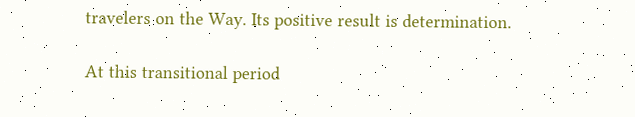travelers on the Way. Its positive result is determination.

At this transitional period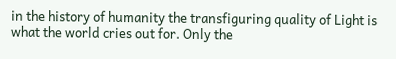in the history of humanity the transfiguring quality of Light is what the world cries out for. Only the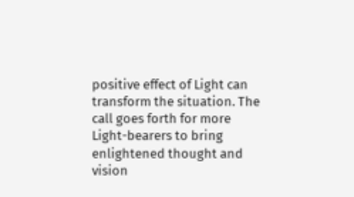positive effect of Light can transform the situation. The call goes forth for more Light-bearers to bring enlightened thought and vision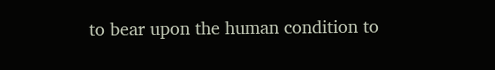to bear upon the human condition to